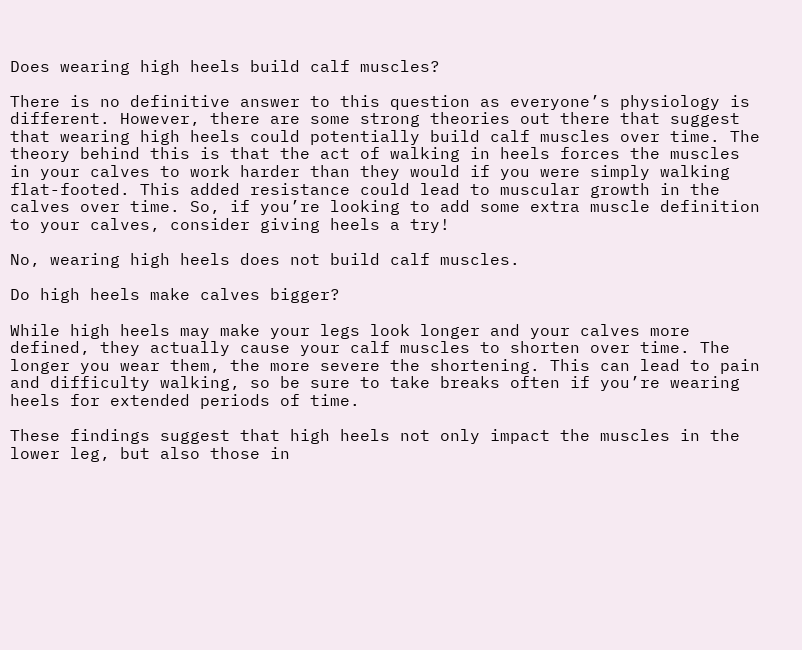Does wearing high heels build calf muscles?

There is no definitive answer to this question as everyone’s physiology is different. However, there are some strong theories out there that suggest that wearing high heels could potentially build calf muscles over time. The theory behind this is that the act of walking in heels forces the muscles in your calves to work harder than they would if you were simply walking flat-footed. This added resistance could lead to muscular growth in the calves over time. So, if you’re looking to add some extra muscle definition to your calves, consider giving heels a try!

No, wearing high heels does not build calf muscles.

Do high heels make calves bigger?

While high heels may make your legs look longer and your calves more defined, they actually cause your calf muscles to shorten over time. The longer you wear them, the more severe the shortening. This can lead to pain and difficulty walking, so be sure to take breaks often if you’re wearing heels for extended periods of time.

These findings suggest that high heels not only impact the muscles in the lower leg, but also those in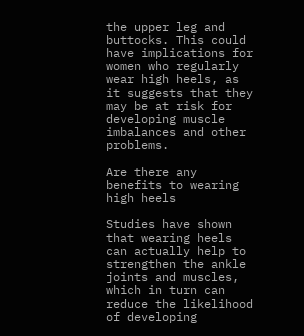the upper leg and buttocks. This could have implications for women who regularly wear high heels, as it suggests that they may be at risk for developing muscle imbalances and other problems.

Are there any benefits to wearing high heels

Studies have shown that wearing heels can actually help to strengthen the ankle joints and muscles, which in turn can reduce the likelihood of developing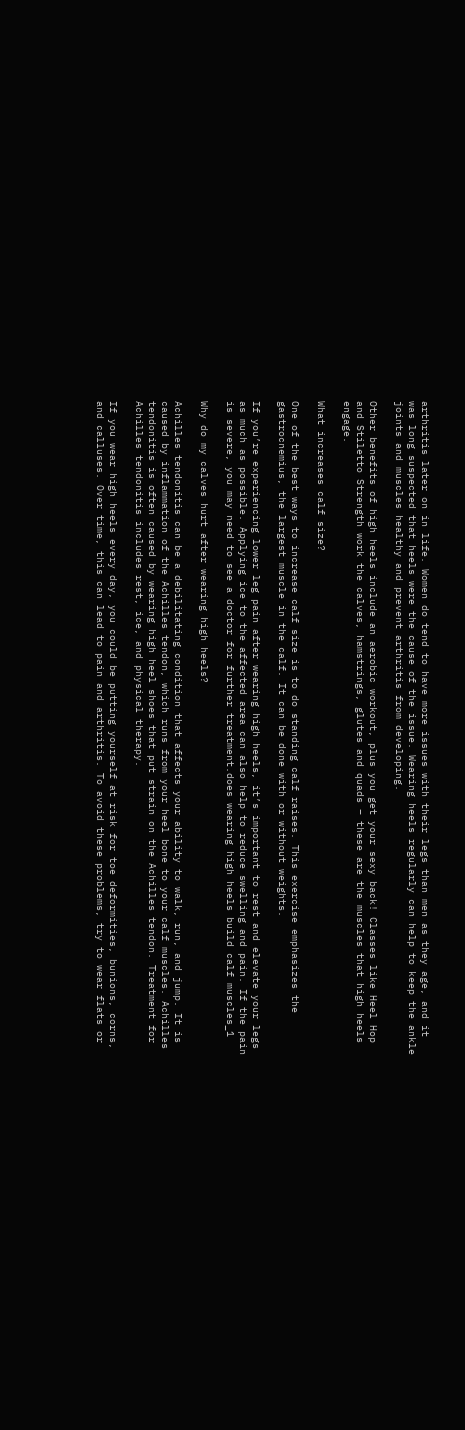arthritis later on in life. Women do tend to have more issues with their legs than men as they age, and it was long suspected that heels were the cause of the issue. Wearing heels regularly can help to keep the ankle joints and muscles healthy and prevent arthritis from developing.

Other benefits of high heels include an aerobic workout, plus you get your sexy back! Classes like Heel Hop and Stiletto Strength work the calves, hamstrings, glutes and quads – these are the muscles that high heels engage.

What increases calf size?

One of the best ways to increase calf size is to do standing calf raises. This exercise emphasizes the gastrocnemius, the largest muscle in the calf. It can be done with or without weights.

If you’re experiencing lower leg pain after wearing high heels, it’s important to rest and elevate your legs as much as possible. Applying ice to the affected area can also help to reduce swelling and pain. If the pain is severe, you may need to see a doctor for further treatment.does wearing high heels build calf muscles_1

Why do my calves hurt after wearing high heels?

Achilles tendonitis can be a debilitating condition that affects your ability to walk, run, and jump. It is caused by inflammation of the Achilles tendon, which runs from your heel bone to your calf muscles. Achilles tendonitis is often caused by wearing high heel shoes that put strain on the Achilles tendon. Treatment for Achilles tendonitis includes rest, ice, and physical therapy.

If you wear high heels every day, you could be putting yourself at risk for toe deformities, bunions, corns, and calluses. Over time, this can lead to pain and arthritis. To avoid these problems, try to wear flats or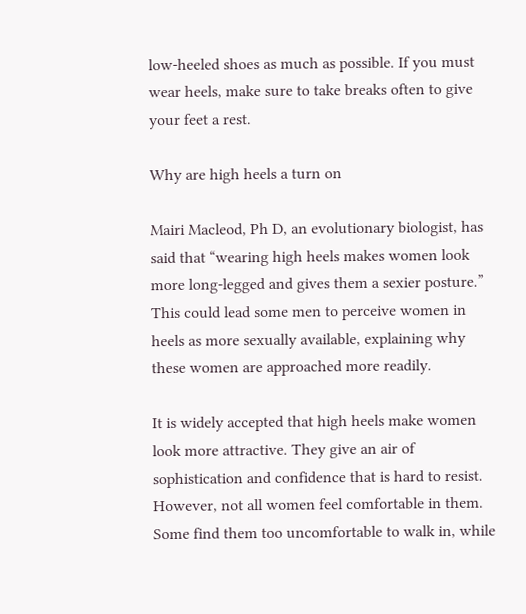low-heeled shoes as much as possible. If you must wear heels, make sure to take breaks often to give your feet a rest.

Why are high heels a turn on

Mairi Macleod, Ph D, an evolutionary biologist, has said that “wearing high heels makes women look more long-legged and gives them a sexier posture.” This could lead some men to perceive women in heels as more sexually available, explaining why these women are approached more readily.

It is widely accepted that high heels make women look more attractive. They give an air of sophistication and confidence that is hard to resist. However, not all women feel comfortable in them. Some find them too uncomfortable to walk in, while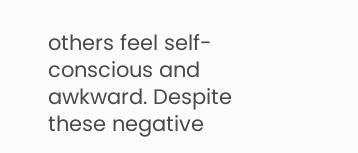others feel self-conscious and awkward. Despite these negative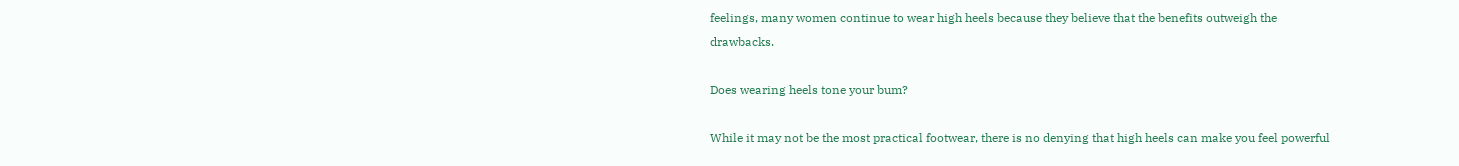feelings, many women continue to wear high heels because they believe that the benefits outweigh the drawbacks.

Does wearing heels tone your bum?

While it may not be the most practical footwear, there is no denying that high heels can make you feel powerful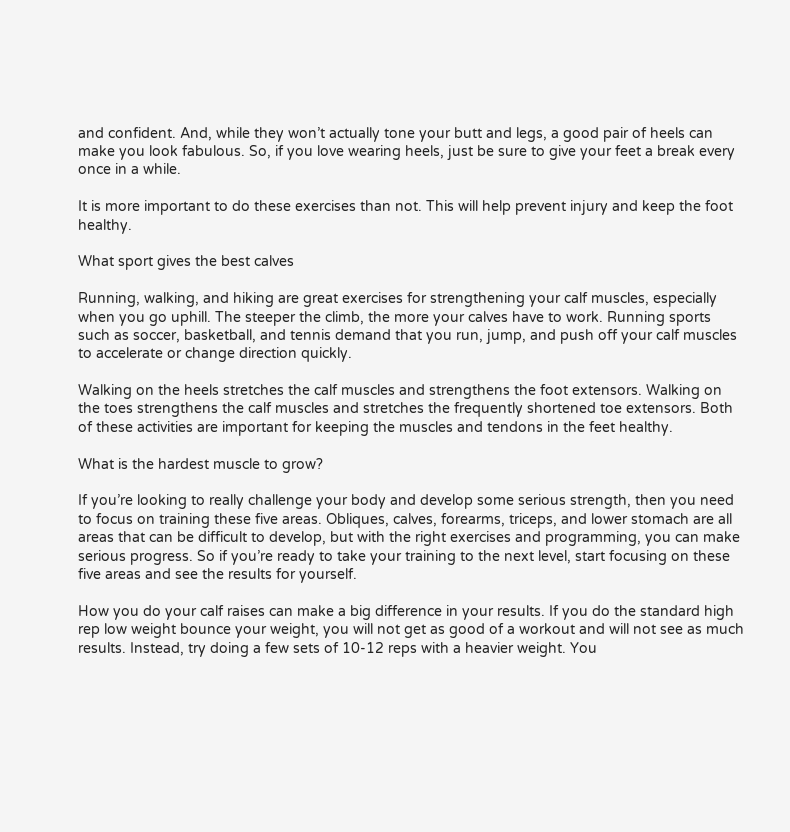and confident. And, while they won’t actually tone your butt and legs, a good pair of heels can make you look fabulous. So, if you love wearing heels, just be sure to give your feet a break every once in a while.

It is more important to do these exercises than not. This will help prevent injury and keep the foot healthy.

What sport gives the best calves

Running, walking, and hiking are great exercises for strengthening your calf muscles, especially when you go uphill. The steeper the climb, the more your calves have to work. Running sports such as soccer, basketball, and tennis demand that you run, jump, and push off your calf muscles to accelerate or change direction quickly.

Walking on the heels stretches the calf muscles and strengthens the foot extensors. Walking on the toes strengthens the calf muscles and stretches the frequently shortened toe extensors. Both of these activities are important for keeping the muscles and tendons in the feet healthy.

What is the hardest muscle to grow?

If you’re looking to really challenge your body and develop some serious strength, then you need to focus on training these five areas. Obliques, calves, forearms, triceps, and lower stomach are all areas that can be difficult to develop, but with the right exercises and programming, you can make serious progress. So if you’re ready to take your training to the next level, start focusing on these five areas and see the results for yourself.

How you do your calf raises can make a big difference in your results. If you do the standard high rep low weight bounce your weight, you will not get as good of a workout and will not see as much results. Instead, try doing a few sets of 10-12 reps with a heavier weight. You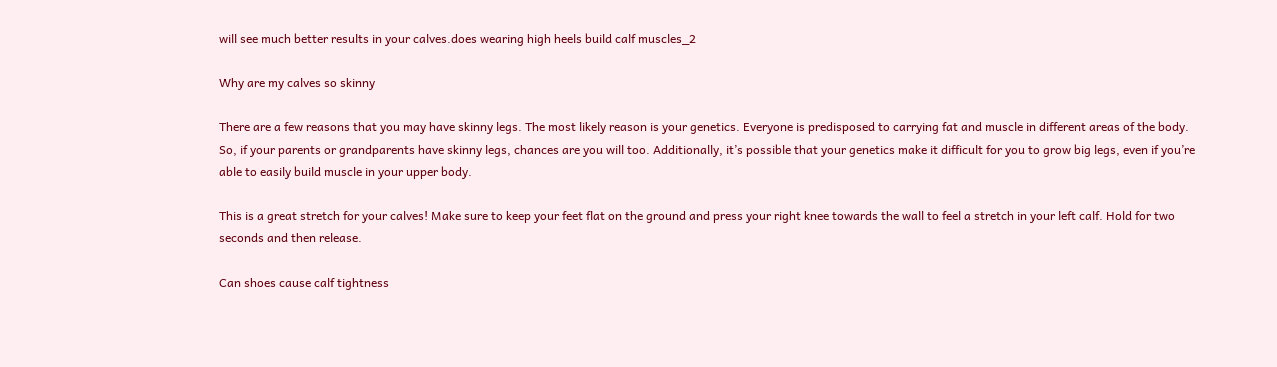will see much better results in your calves.does wearing high heels build calf muscles_2

Why are my calves so skinny

There are a few reasons that you may have skinny legs. The most likely reason is your genetics. Everyone is predisposed to carrying fat and muscle in different areas of the body. So, if your parents or grandparents have skinny legs, chances are you will too. Additionally, it’s possible that your genetics make it difficult for you to grow big legs, even if you’re able to easily build muscle in your upper body.

This is a great stretch for your calves! Make sure to keep your feet flat on the ground and press your right knee towards the wall to feel a stretch in your left calf. Hold for two seconds and then release.

Can shoes cause calf tightness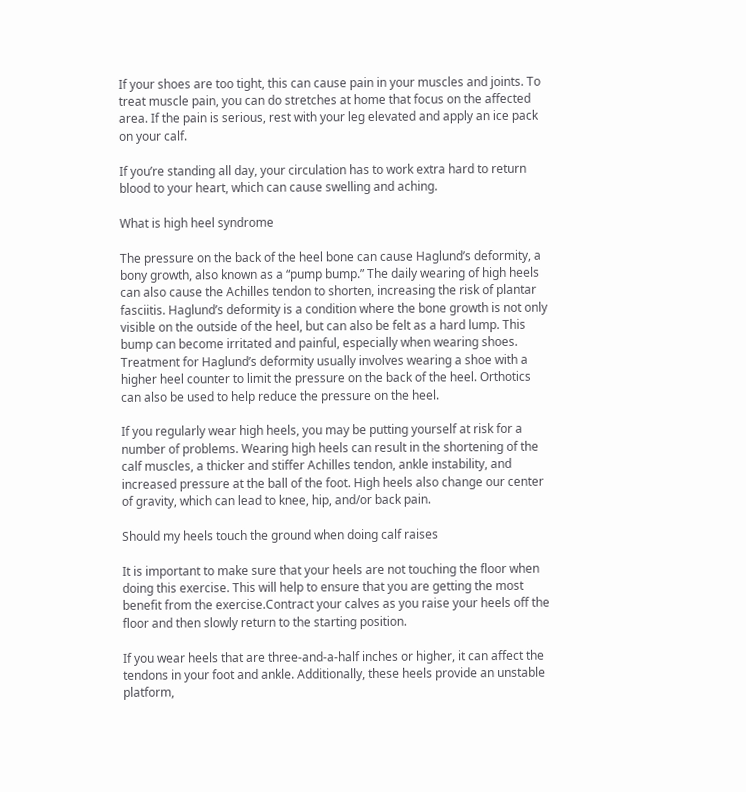If your shoes are too tight, this can cause pain in your muscles and joints. To treat muscle pain, you can do stretches at home that focus on the affected area. If the pain is serious, rest with your leg elevated and apply an ice pack on your calf.

If you’re standing all day, your circulation has to work extra hard to return blood to your heart, which can cause swelling and aching.

What is high heel syndrome

The pressure on the back of the heel bone can cause Haglund’s deformity, a bony growth, also known as a “pump bump.” The daily wearing of high heels can also cause the Achilles tendon to shorten, increasing the risk of plantar fasciitis. Haglund’s deformity is a condition where the bone growth is not only visible on the outside of the heel, but can also be felt as a hard lump. This bump can become irritated and painful, especially when wearing shoes. Treatment for Haglund’s deformity usually involves wearing a shoe with a higher heel counter to limit the pressure on the back of the heel. Orthotics can also be used to help reduce the pressure on the heel.

If you regularly wear high heels, you may be putting yourself at risk for a number of problems. Wearing high heels can result in the shortening of the calf muscles, a thicker and stiffer Achilles tendon, ankle instability, and increased pressure at the ball of the foot. High heels also change our center of gravity, which can lead to knee, hip, and/or back pain.

Should my heels touch the ground when doing calf raises

It is important to make sure that your heels are not touching the floor when doing this exercise. This will help to ensure that you are getting the most benefit from the exercise.Contract your calves as you raise your heels off the floor and then slowly return to the starting position.

If you wear heels that are three-and-a-half inches or higher, it can affect the tendons in your foot and ankle. Additionally, these heels provide an unstable platform,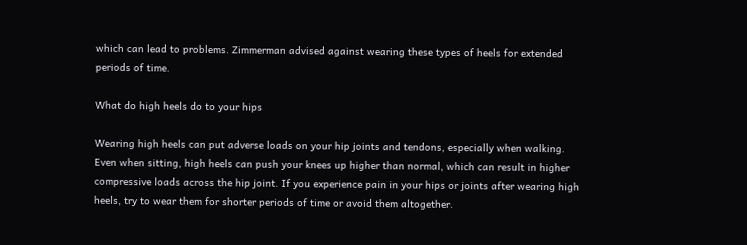which can lead to problems. Zimmerman advised against wearing these types of heels for extended periods of time.

What do high heels do to your hips

Wearing high heels can put adverse loads on your hip joints and tendons, especially when walking. Even when sitting, high heels can push your knees up higher than normal, which can result in higher compressive loads across the hip joint. If you experience pain in your hips or joints after wearing high heels, try to wear them for shorter periods of time or avoid them altogether.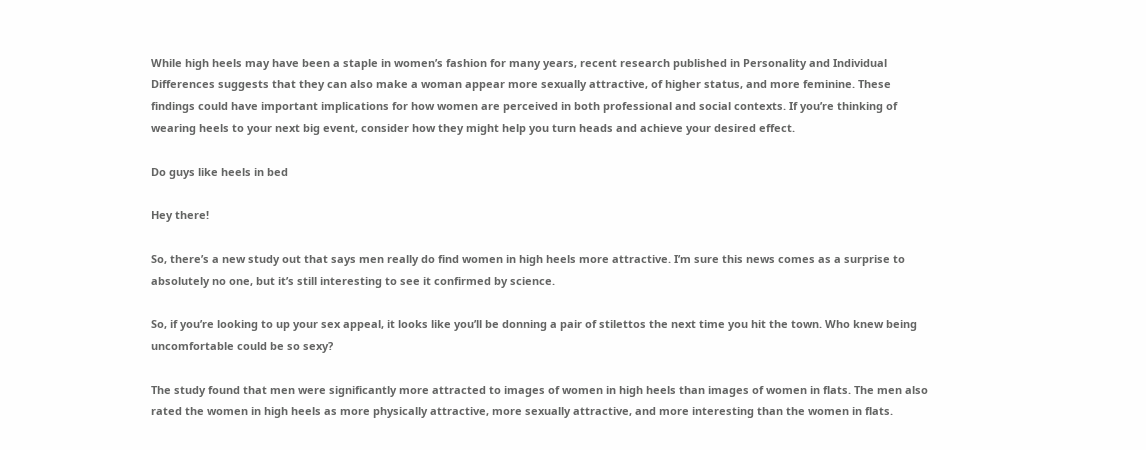While high heels may have been a staple in women’s fashion for many years, recent research published in Personality and Individual Differences suggests that they can also make a woman appear more sexually attractive, of higher status, and more feminine. These findings could have important implications for how women are perceived in both professional and social contexts. If you’re thinking of wearing heels to your next big event, consider how they might help you turn heads and achieve your desired effect.

Do guys like heels in bed

Hey there!

So, there’s a new study out that says men really do find women in high heels more attractive. I’m sure this news comes as a surprise to absolutely no one, but it’s still interesting to see it confirmed by science.

So, if you’re looking to up your sex appeal, it looks like you’ll be donning a pair of stilettos the next time you hit the town. Who knew being uncomfortable could be so sexy?

The study found that men were significantly more attracted to images of women in high heels than images of women in flats. The men also rated the women in high heels as more physically attractive, more sexually attractive, and more interesting than the women in flats.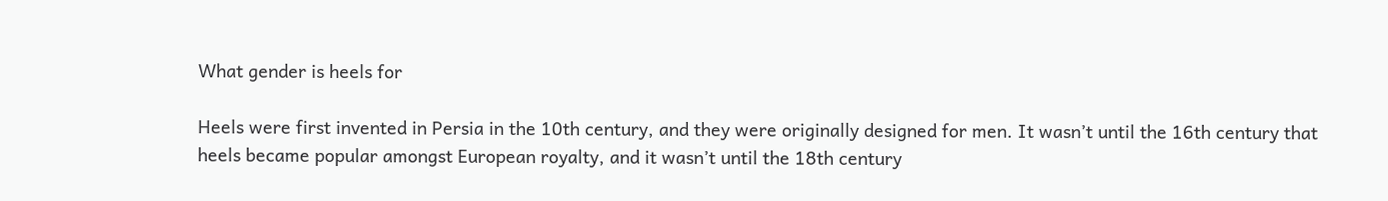What gender is heels for

Heels were first invented in Persia in the 10th century, and they were originally designed for men. It wasn’t until the 16th century that heels became popular amongst European royalty, and it wasn’t until the 18th century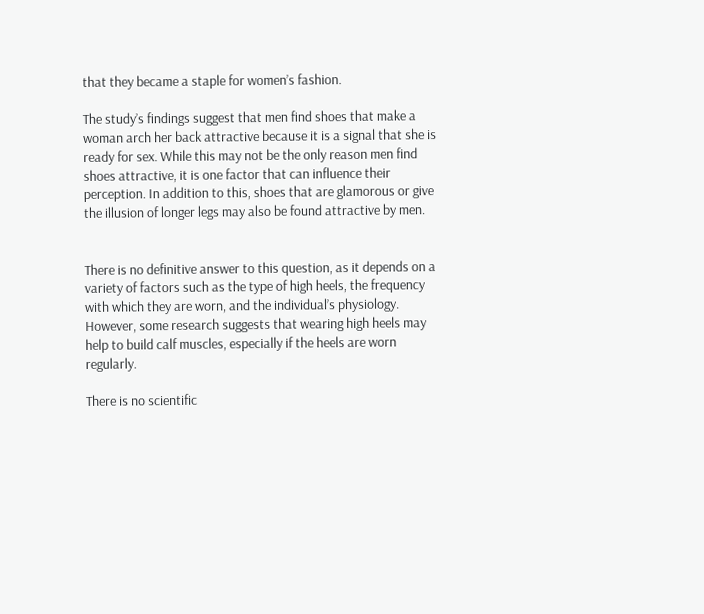that they became a staple for women’s fashion.

The study’s findings suggest that men find shoes that make a woman arch her back attractive because it is a signal that she is ready for sex. While this may not be the only reason men find shoes attractive, it is one factor that can influence their perception. In addition to this, shoes that are glamorous or give the illusion of longer legs may also be found attractive by men.


There is no definitive answer to this question, as it depends on a variety of factors such as the type of high heels, the frequency with which they are worn, and the individual’s physiology. However, some research suggests that wearing high heels may help to build calf muscles, especially if the heels are worn regularly.

There is no scientific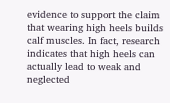evidence to support the claim that wearing high heels builds calf muscles. In fact, research indicates that high heels can actually lead to weak and neglected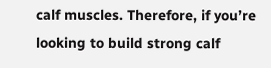calf muscles. Therefore, if you’re looking to build strong calf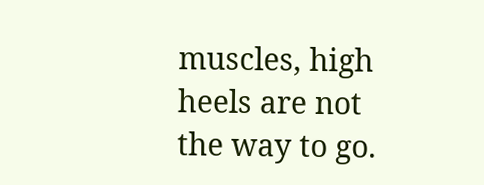muscles, high heels are not the way to go.